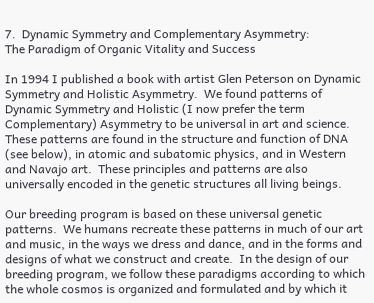7.  Dynamic Symmetry and Complementary Asymmetry:
The Paradigm of Organic Vitality and Success

In 1994 I published a book with artist Glen Peterson on Dynamic Symmetry and Holistic Asymmetry.  We found patterns of Dynamic Symmetry and Holistic (I now prefer the term Complementary) Asymmetry to be universal in art and science.  These patterns are found in the structure and function of DNA (see below), in atomic and subatomic physics, and in Western and Navajo art.  These principles and patterns are also universally encoded in the genetic structures all living beings.

Our breeding program is based on these universal genetic patterns.  We humans recreate these patterns in much of our art and music, in the ways we dress and dance, and in the forms and designs of what we construct and create.  In the design of our breeding program, we follow these paradigms according to which the whole cosmos is organized and formulated and by which it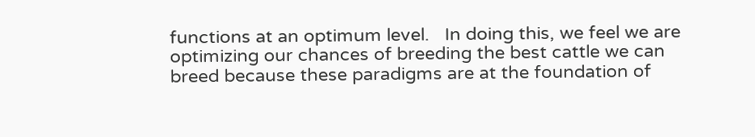functions at an optimum level.   In doing this, we feel we are optimizing our chances of breeding the best cattle we can breed because these paradigms are at the foundation of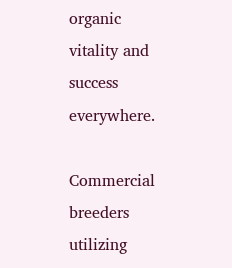organic vitality and success everywhere.

Commercial breeders utilizing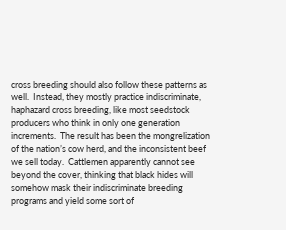cross breeding should also follow these patterns as well.  Instead, they mostly practice indiscriminate, haphazard cross breeding, like most seedstock producers who think in only one generation increments.  The result has been the mongrelization of the nation’s cow herd, and the inconsistent beef we sell today.  Cattlemen apparently cannot see beyond the cover, thinking that black hides will somehow mask their indiscriminate breeding programs and yield some sort of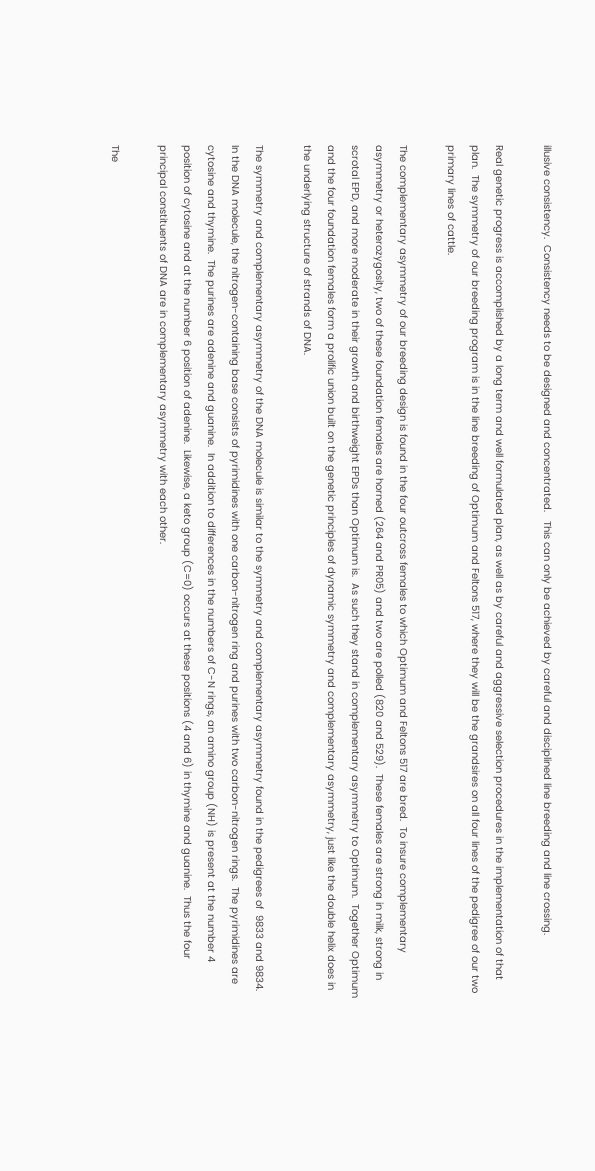illusive consistency.  Consistency needs to be designed and concentrated.   This can only be achieved by careful and disciplined line breeding and line crossing.

Real genetic progress is accomplished by a long term and well formulated plan, as well as by careful and aggressive selection procedures in the implementation of that plan.  The symmetry of our breeding program is in the line breeding of Optimum and Feltons 517, where they will be the grandsires on all four lines of the pedigree of our two primary lines of cattle.

The complementary asymmetry of our breeding design is found in the four outcross females to which Optimum and Feltons 517 are bred.  To insure complementary asymmetry or heterozygosity, two of these foundation females are horned (264 and PR05) and two are polled (820 and 529).  These females are strong in milk, strong in scrotal EPD, and more moderate in their growth and birthweight EPDs than Optimum is.  As such they stand in complementary asymmetry to Optimum.  Together Optimum and the four foundation females form a prolific union built on the genetic principles of dynamic symmetry and complementary asymmetry, just like the double helix does in the underlying structure of strands of DNA.

The symmetry and complementary asymmetry of the DNA molecule is similar to the symmetry and complementary asymmetry found in the pedigrees of  9833 and 9834.  In the DNA molecule, the nitrogen-containing base consists of pyrimidines with one carbon-nitrogen ring and purines with two carbon-nitrogen rings.  The pyrimidines are cytosine and thymine.  The purines are adenine and guanine.  In addition to differences in the numbers of C-N rings, an amino group (NH) is present at the number 4 position of cytosine and at the number 6 position of adenine.  Likewise, a keto group (C=0) occurs at these positions (4 and 6) in thymine and guanine.  Thus the four principal constituents of DNA are in complementary asymmetry with each other.

The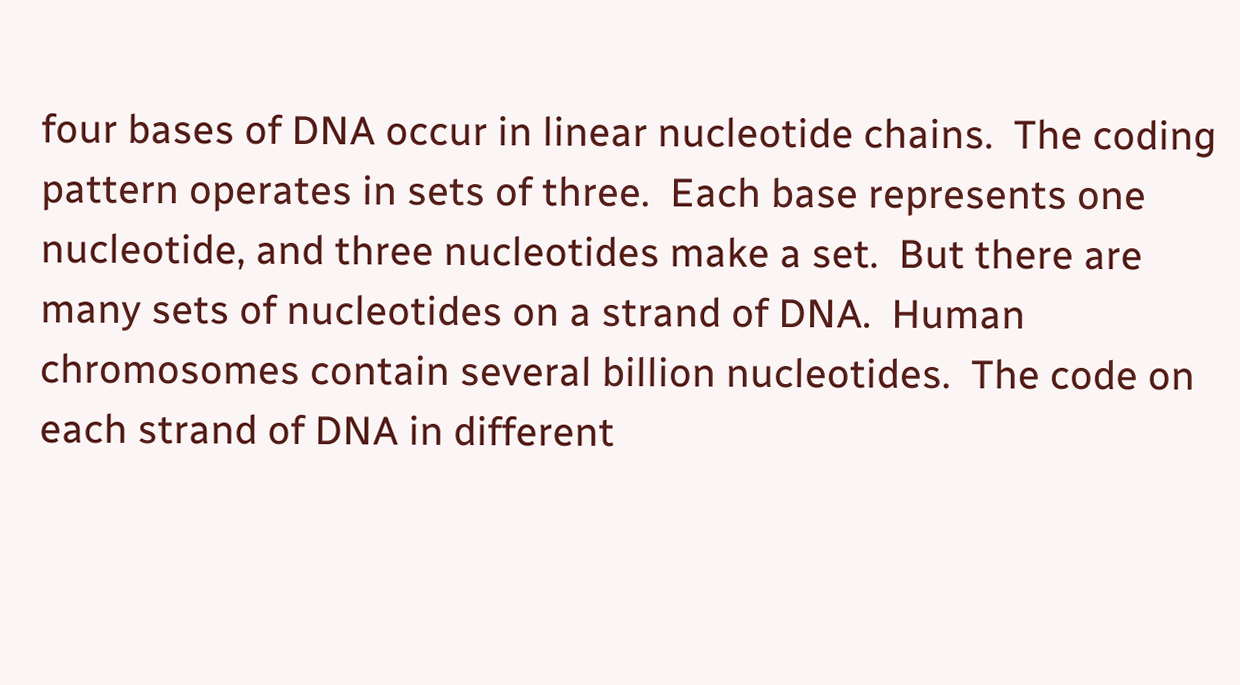four bases of DNA occur in linear nucleotide chains.  The coding pattern operates in sets of three.  Each base represents one nucleotide, and three nucleotides make a set.  But there are many sets of nucleotides on a strand of DNA.  Human chromosomes contain several billion nucleotides.  The code on each strand of DNA in different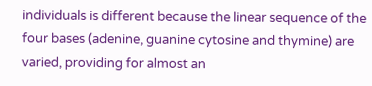individuals is different because the linear sequence of the four bases (adenine, guanine cytosine and thymine) are varied, providing for almost an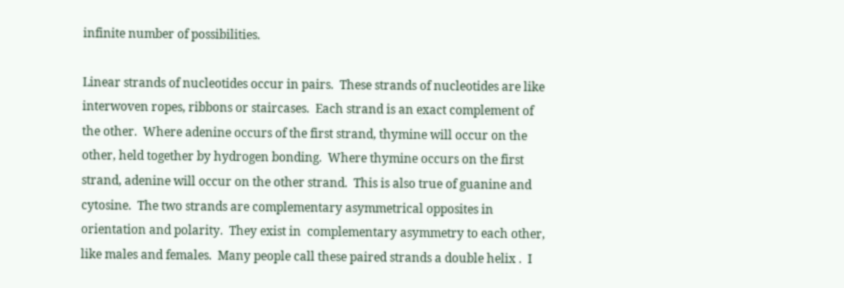infinite number of possibilities.

Linear strands of nucleotides occur in pairs.  These strands of nucleotides are like interwoven ropes, ribbons or staircases.  Each strand is an exact complement of the other.  Where adenine occurs of the first strand, thymine will occur on the other, held together by hydrogen bonding.  Where thymine occurs on the first strand, adenine will occur on the other strand.  This is also true of guanine and cytosine.  The two strands are complementary asymmetrical opposites in orientation and polarity.  They exist in  complementary asymmetry to each other, like males and females.  Many people call these paired strands a double helix .  I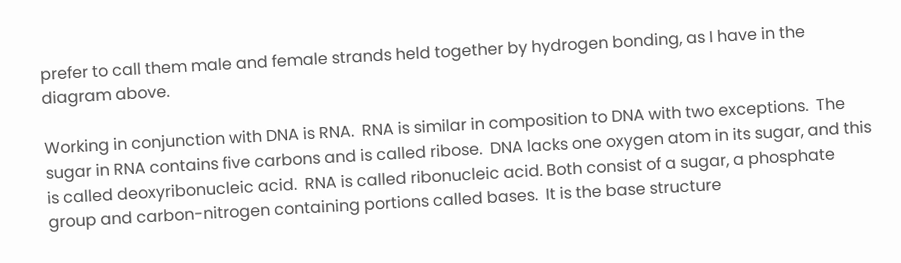prefer to call them male and female strands held together by hydrogen bonding, as I have in the diagram above.

Working in conjunction with DNA is RNA.  RNA is similar in composition to DNA with two exceptions.  The sugar in RNA contains five carbons and is called ribose.  DNA lacks one oxygen atom in its sugar, and this is called deoxyribonucleic acid.  RNA is called ribonucleic acid. Both consist of a sugar, a phosphate group and carbon-nitrogen containing portions called bases.  It is the base structure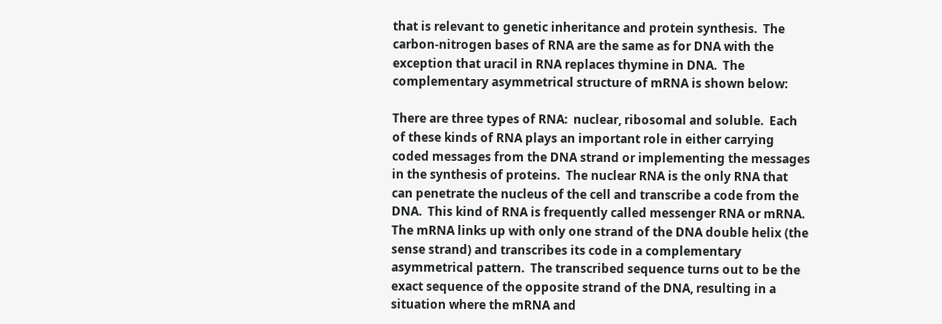that is relevant to genetic inheritance and protein synthesis.  The carbon-nitrogen bases of RNA are the same as for DNA with the exception that uracil in RNA replaces thymine in DNA.  The complementary asymmetrical structure of mRNA is shown below:

There are three types of RNA:  nuclear, ribosomal and soluble.  Each of these kinds of RNA plays an important role in either carrying coded messages from the DNA strand or implementing the messages in the synthesis of proteins.  The nuclear RNA is the only RNA that can penetrate the nucleus of the cell and transcribe a code from the DNA.  This kind of RNA is frequently called messenger RNA or mRNA.  The mRNA links up with only one strand of the DNA double helix (the sense strand) and transcribes its code in a complementary asymmetrical pattern.  The transcribed sequence turns out to be the exact sequence of the opposite strand of the DNA, resulting in a situation where the mRNA and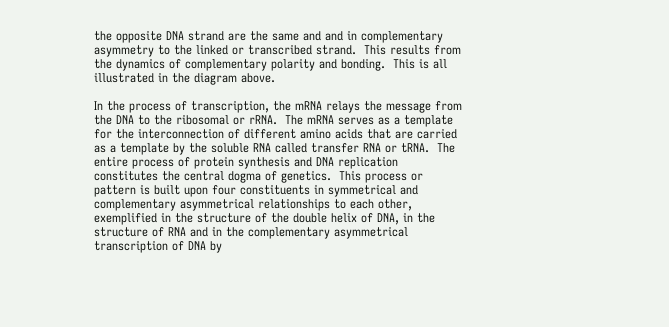the opposite DNA strand are the same and and in complementary asymmetry to the linked or transcribed strand.  This results from the dynamics of complementary polarity and bonding.  This is all illustrated in the diagram above.

In the process of transcription, the mRNA relays the message from the DNA to the ribosomal or rRNA.  The mRNA serves as a template for the interconnection of different amino acids that are carried as a template by the soluble RNA called transfer RNA or tRNA.  The entire process of protein synthesis and DNA replication constitutes the central dogma of genetics.  This process or pattern is built upon four constituents in symmetrical and complementary asymmetrical relationships to each other, exemplified in the structure of the double helix of DNA, in the structure of RNA and in the complementary asymmetrical transcription of DNA by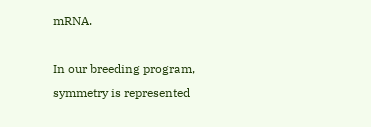mRNA.

In our breeding program, symmetry is represented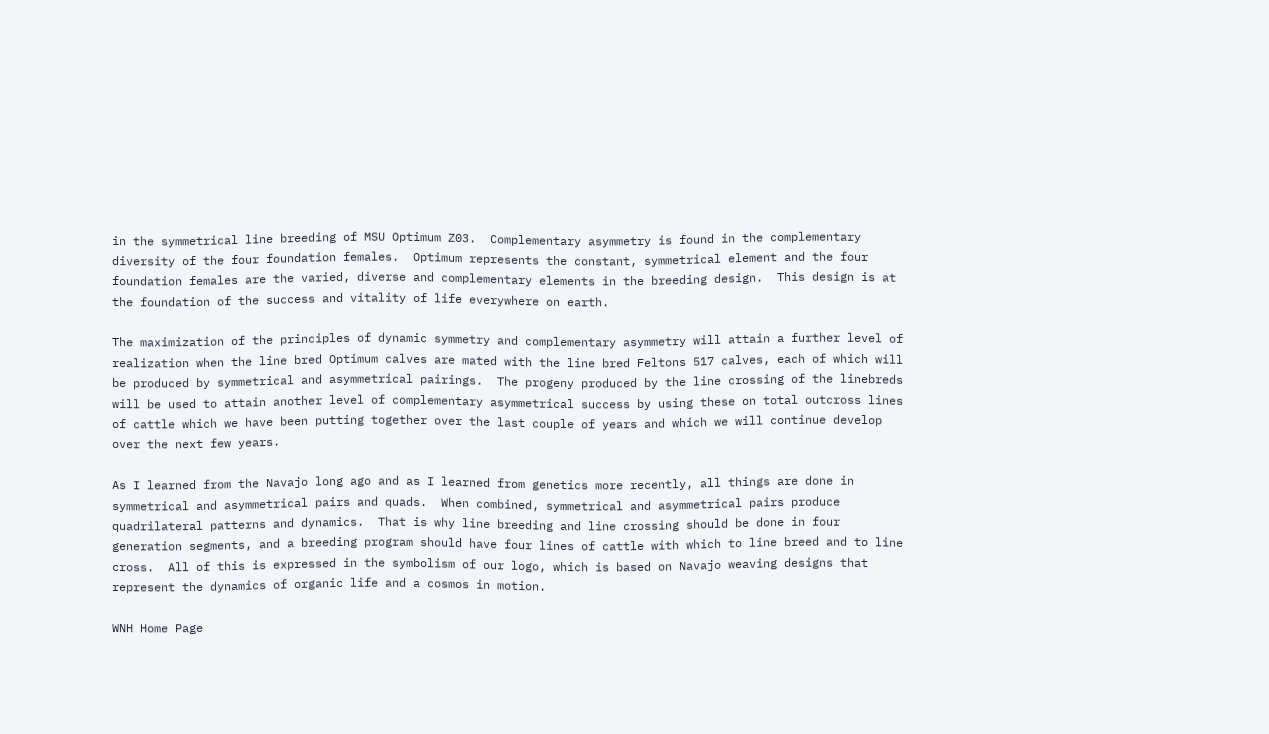in the symmetrical line breeding of MSU Optimum Z03.  Complementary asymmetry is found in the complementary diversity of the four foundation females.  Optimum represents the constant, symmetrical element and the four foundation females are the varied, diverse and complementary elements in the breeding design.  This design is at the foundation of the success and vitality of life everywhere on earth.

The maximization of the principles of dynamic symmetry and complementary asymmetry will attain a further level of realization when the line bred Optimum calves are mated with the line bred Feltons 517 calves, each of which will be produced by symmetrical and asymmetrical pairings.  The progeny produced by the line crossing of the linebreds will be used to attain another level of complementary asymmetrical success by using these on total outcross lines of cattle which we have been putting together over the last couple of years and which we will continue develop over the next few years.

As I learned from the Navajo long ago and as I learned from genetics more recently, all things are done in symmetrical and asymmetrical pairs and quads.  When combined, symmetrical and asymmetrical pairs produce quadrilateral patterns and dynamics.  That is why line breeding and line crossing should be done in four generation segments, and a breeding program should have four lines of cattle with which to line breed and to line cross.  All of this is expressed in the symbolism of our logo, which is based on Navajo weaving designs that represent the dynamics of organic life and a cosmos in motion.

WNH Home Page